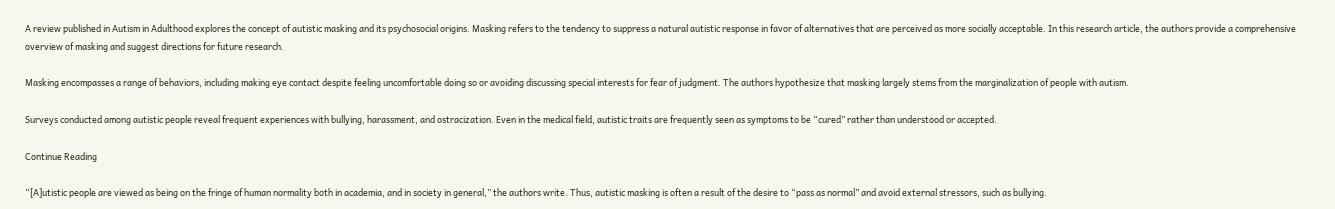A review published in Autism in Adulthood explores the concept of autistic masking and its psychosocial origins. Masking refers to the tendency to suppress a natural autistic response in favor of alternatives that are perceived as more socially acceptable. In this research article, the authors provide a comprehensive overview of masking and suggest directions for future research.

Masking encompasses a range of behaviors, including making eye contact despite feeling uncomfortable doing so or avoiding discussing special interests for fear of judgment. The authors hypothesize that masking largely stems from the marginalization of people with autism.

Surveys conducted among autistic people reveal frequent experiences with bullying, harassment, and ostracization. Even in the medical field, autistic traits are frequently seen as symptoms to be “cured” rather than understood or accepted.

Continue Reading

“[A]utistic people are viewed as being on the fringe of human normality both in academia, and in society in general,” the authors write. Thus, autistic masking is often a result of the desire to “pass as normal” and avoid external stressors, such as bullying.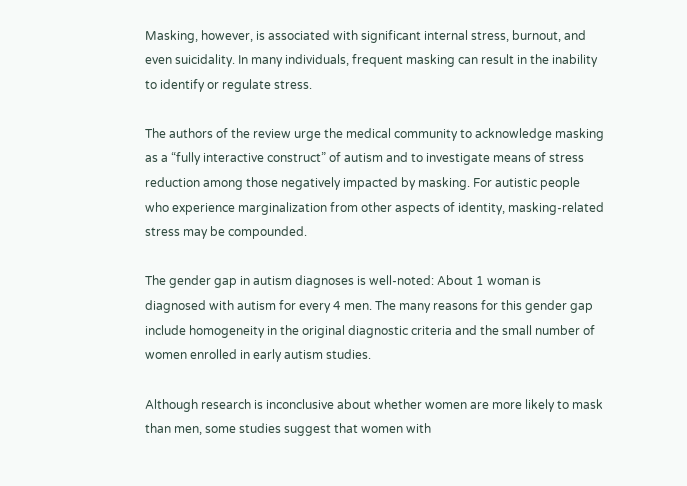Masking, however, is associated with significant internal stress, burnout, and even suicidality. In many individuals, frequent masking can result in the inability to identify or regulate stress.

The authors of the review urge the medical community to acknowledge masking as a “fully interactive construct” of autism and to investigate means of stress reduction among those negatively impacted by masking. For autistic people who experience marginalization from other aspects of identity, masking-related stress may be compounded.

The gender gap in autism diagnoses is well-noted: About 1 woman is diagnosed with autism for every 4 men. The many reasons for this gender gap include homogeneity in the original diagnostic criteria and the small number of women enrolled in early autism studies.

Although research is inconclusive about whether women are more likely to mask than men, some studies suggest that women with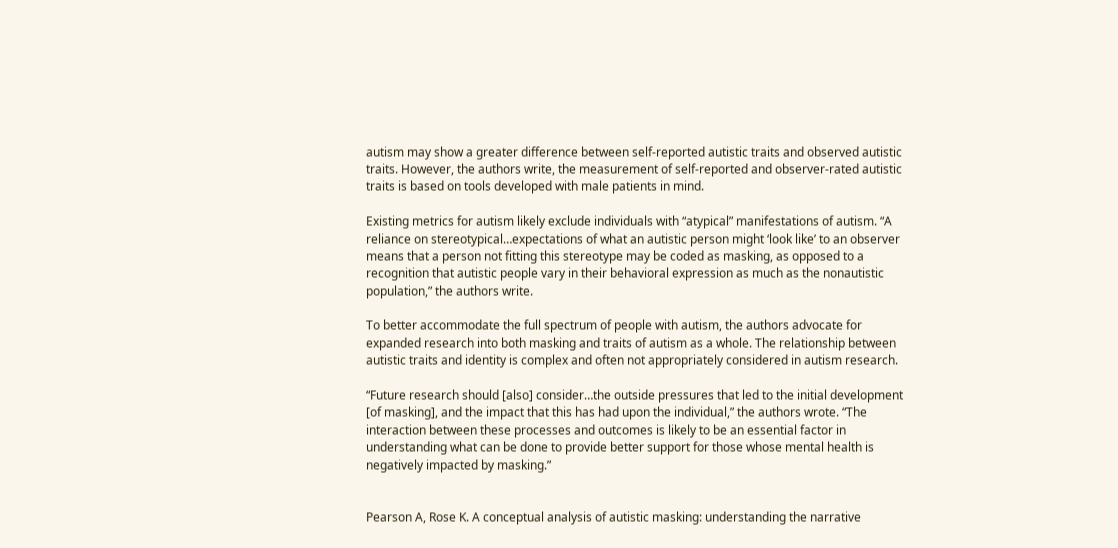autism may show a greater difference between self-reported autistic traits and observed autistic traits. However, the authors write, the measurement of self-reported and observer-rated autistic traits is based on tools developed with male patients in mind.

Existing metrics for autism likely exclude individuals with “atypical” manifestations of autism. “A reliance on stereotypical…expectations of what an autistic person might ‘look like’ to an observer means that a person not fitting this stereotype may be coded as masking, as opposed to a recognition that autistic people vary in their behavioral expression as much as the nonautistic population,” the authors write.

To better accommodate the full spectrum of people with autism, the authors advocate for expanded research into both masking and traits of autism as a whole. The relationship between autistic traits and identity is complex and often not appropriately considered in autism research.

“Future research should [also] consider…the outside pressures that led to the initial development [of masking], and the impact that this has had upon the individual,” the authors wrote. “The interaction between these processes and outcomes is likely to be an essential factor in understanding what can be done to provide better support for those whose mental health is negatively impacted by masking.”


Pearson A, Rose K. A conceptual analysis of autistic masking: understanding the narrative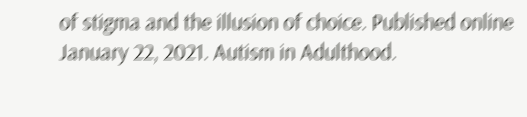of stigma and the illusion of choice. Published online January 22, 2021. Autism in Adulthood.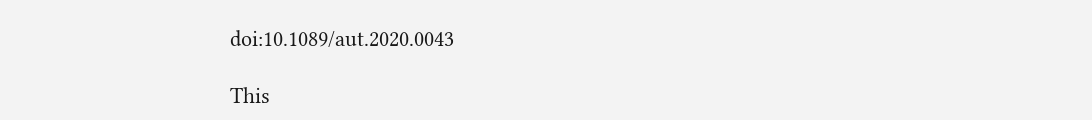doi:10.1089/aut.2020.0043

This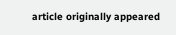article originally appeared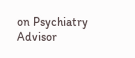on Psychiatry Advisor